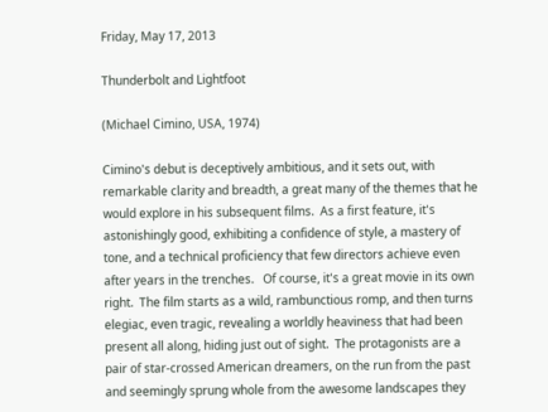Friday, May 17, 2013

Thunderbolt and Lightfoot

(Michael Cimino, USA, 1974)

Cimino's debut is deceptively ambitious, and it sets out, with remarkable clarity and breadth, a great many of the themes that he would explore in his subsequent films.  As a first feature, it's astonishingly good, exhibiting a confidence of style, a mastery of tone, and a technical proficiency that few directors achieve even after years in the trenches.   Of course, it's a great movie in its own right.  The film starts as a wild, rambunctious romp, and then turns elegiac, even tragic, revealing a worldly heaviness that had been present all along, hiding just out of sight.  The protagonists are a pair of star-crossed American dreamers, on the run from the past and seemingly sprung whole from the awesome landscapes they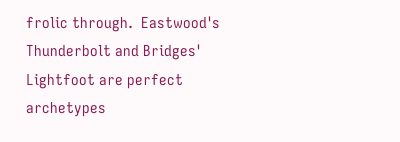frolic through.  Eastwood's Thunderbolt and Bridges' Lightfoot are perfect archetypes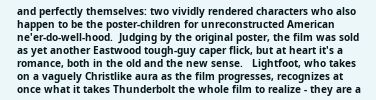and perfectly themselves: two vividly rendered characters who also happen to be the poster-children for unreconstructed American ne'er-do-well-hood.  Judging by the original poster, the film was sold as yet another Eastwood tough-guy caper flick, but at heart it's a romance, both in the old and the new sense.   Lightfoot, who takes on a vaguely Christlike aura as the film progresses, recognizes at once what it takes Thunderbolt the whole film to realize - they are a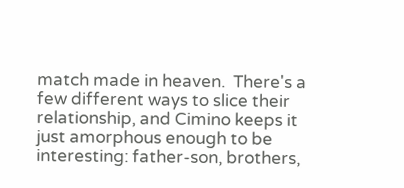match made in heaven.  There's a few different ways to slice their relationship, and Cimino keeps it just amorphous enough to be interesting: father-son, brothers,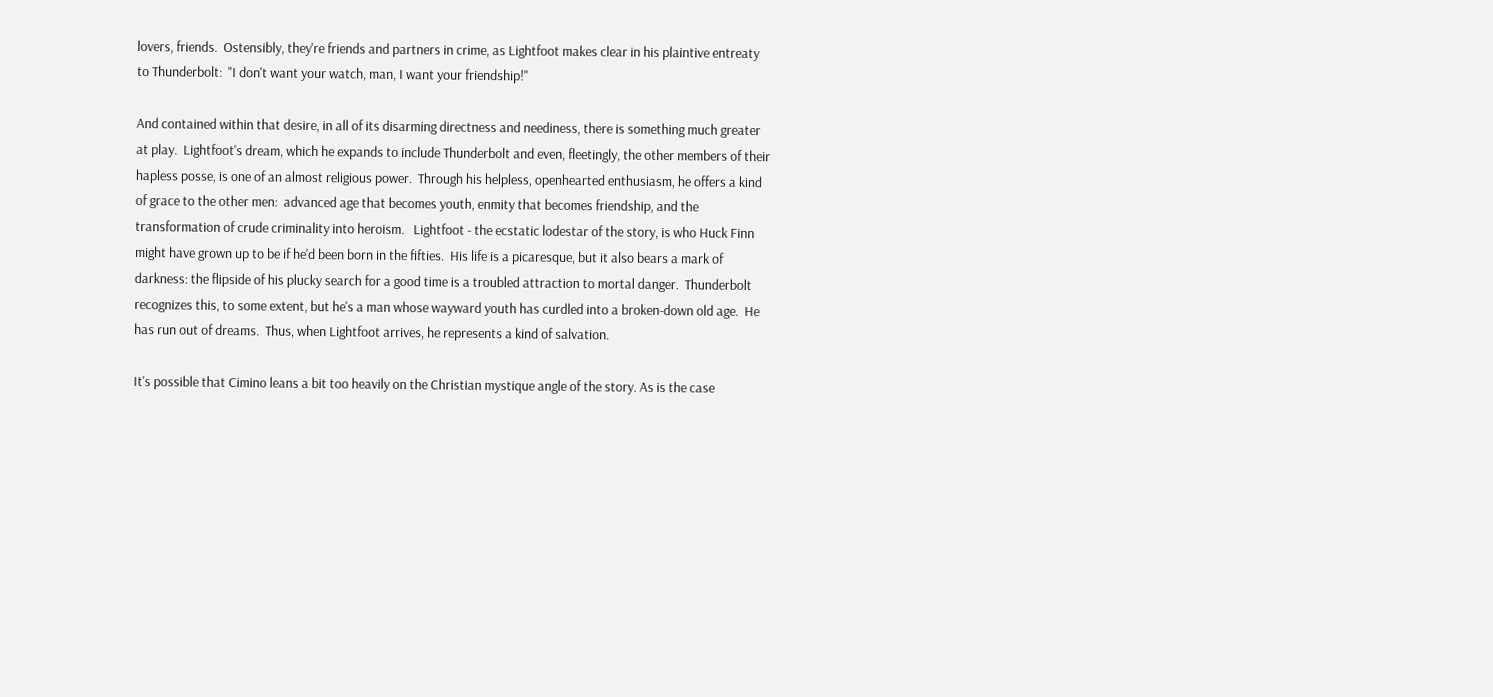lovers, friends.  Ostensibly, they're friends and partners in crime, as Lightfoot makes clear in his plaintive entreaty to Thunderbolt:  "I don't want your watch, man, I want your friendship!"

And contained within that desire, in all of its disarming directness and neediness, there is something much greater at play.  Lightfoot's dream, which he expands to include Thunderbolt and even, fleetingly, the other members of their hapless posse, is one of an almost religious power.  Through his helpless, openhearted enthusiasm, he offers a kind of grace to the other men:  advanced age that becomes youth, enmity that becomes friendship, and the transformation of crude criminality into heroism.   Lightfoot - the ecstatic lodestar of the story, is who Huck Finn might have grown up to be if he'd been born in the fifties.  His life is a picaresque, but it also bears a mark of darkness: the flipside of his plucky search for a good time is a troubled attraction to mortal danger.  Thunderbolt recognizes this, to some extent, but he's a man whose wayward youth has curdled into a broken-down old age.  He has run out of dreams.  Thus, when Lightfoot arrives, he represents a kind of salvation.

It's possible that Cimino leans a bit too heavily on the Christian mystique angle of the story. As is the case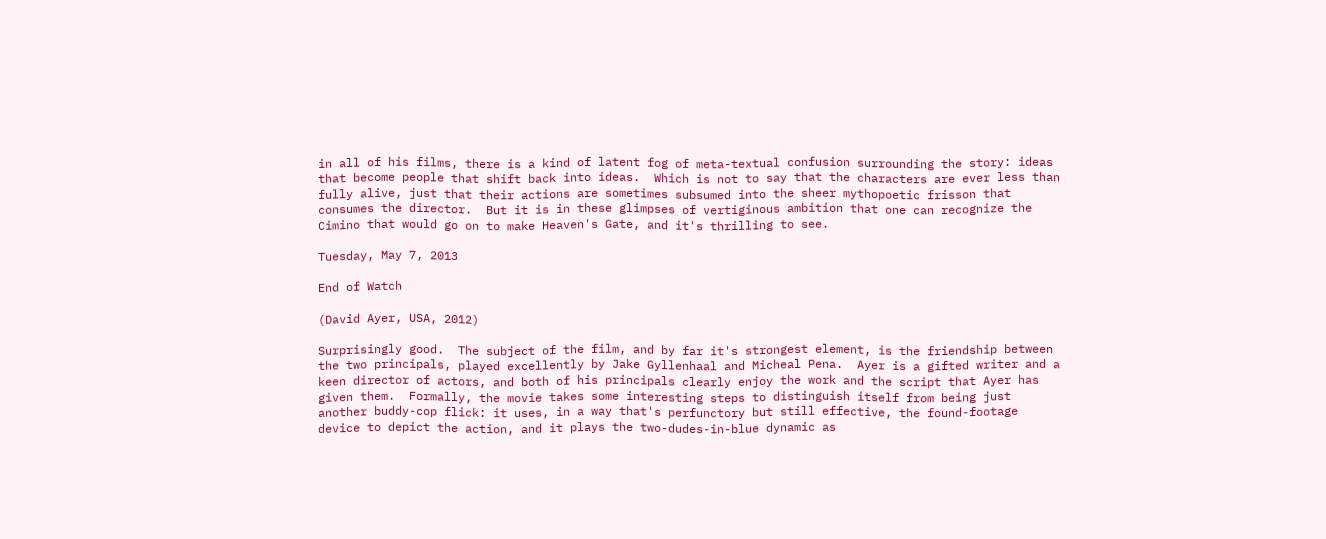in all of his films, there is a kind of latent fog of meta-textual confusion surrounding the story: ideas that become people that shift back into ideas.  Which is not to say that the characters are ever less than fully alive, just that their actions are sometimes subsumed into the sheer mythopoetic frisson that consumes the director.  But it is in these glimpses of vertiginous ambition that one can recognize the Cimino that would go on to make Heaven's Gate, and it's thrilling to see.

Tuesday, May 7, 2013

End of Watch

(David Ayer, USA, 2012)

Surprisingly good.  The subject of the film, and by far it's strongest element, is the friendship between the two principals, played excellently by Jake Gyllenhaal and Micheal Pena.  Ayer is a gifted writer and a keen director of actors, and both of his principals clearly enjoy the work and the script that Ayer has given them.  Formally, the movie takes some interesting steps to distinguish itself from being just another buddy-cop flick: it uses, in a way that's perfunctory but still effective, the found-footage device to depict the action, and it plays the two-dudes-in-blue dynamic as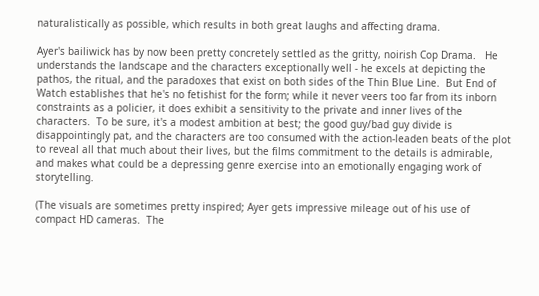naturalistically as possible, which results in both great laughs and affecting drama.

Ayer's bailiwick has by now been pretty concretely settled as the gritty, noirish Cop Drama.   He understands the landscape and the characters exceptionally well - he excels at depicting the pathos, the ritual, and the paradoxes that exist on both sides of the Thin Blue Line.  But End of Watch establishes that he's no fetishist for the form; while it never veers too far from its inborn constraints as a policier, it does exhibit a sensitivity to the private and inner lives of the characters.  To be sure, it's a modest ambition at best; the good guy/bad guy divide is disappointingly pat, and the characters are too consumed with the action-leaden beats of the plot to reveal all that much about their lives, but the films commitment to the details is admirable, and makes what could be a depressing genre exercise into an emotionally engaging work of storytelling.

(The visuals are sometimes pretty inspired; Ayer gets impressive mileage out of his use of compact HD cameras.  The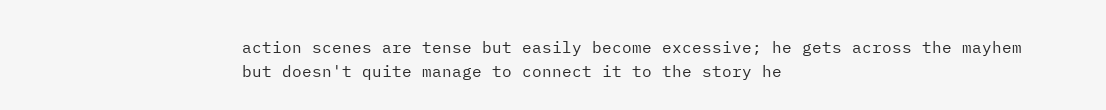action scenes are tense but easily become excessive; he gets across the mayhem but doesn't quite manage to connect it to the story he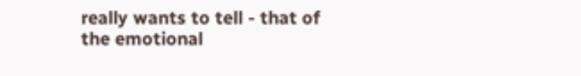really wants to tell - that of the emotional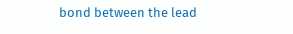bond between the lead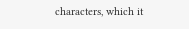characters, which it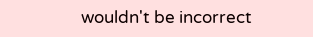wouldn't be incorrect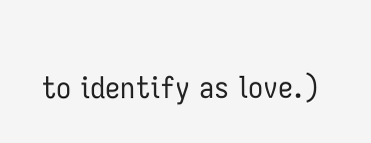to identify as love.)